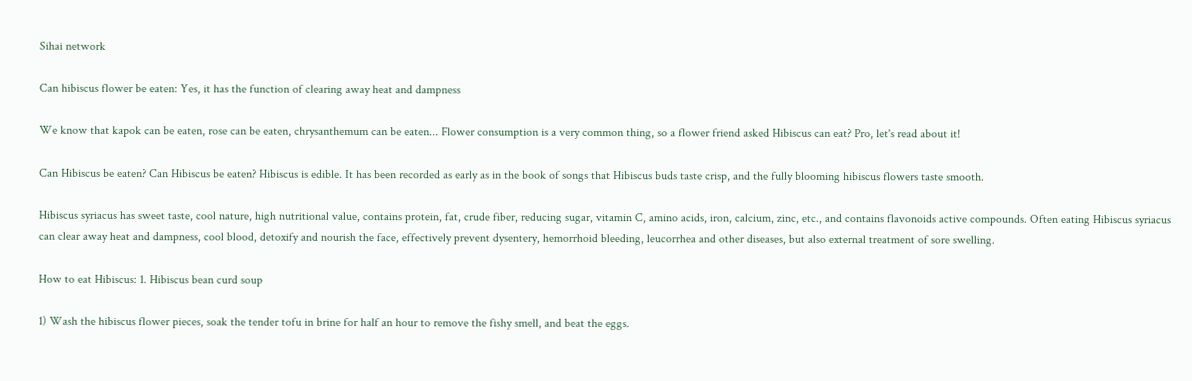Sihai network

Can hibiscus flower be eaten: Yes, it has the function of clearing away heat and dampness

We know that kapok can be eaten, rose can be eaten, chrysanthemum can be eaten... Flower consumption is a very common thing, so a flower friend asked Hibiscus can eat? Pro, let's read about it!

Can Hibiscus be eaten? Can Hibiscus be eaten? Hibiscus is edible. It has been recorded as early as in the book of songs that Hibiscus buds taste crisp, and the fully blooming hibiscus flowers taste smooth.

Hibiscus syriacus has sweet taste, cool nature, high nutritional value, contains protein, fat, crude fiber, reducing sugar, vitamin C, amino acids, iron, calcium, zinc, etc., and contains flavonoids active compounds. Often eating Hibiscus syriacus can clear away heat and dampness, cool blood, detoxify and nourish the face, effectively prevent dysentery, hemorrhoid bleeding, leucorrhea and other diseases, but also external treatment of sore swelling.

How to eat Hibiscus: 1. Hibiscus bean curd soup

1) Wash the hibiscus flower pieces, soak the tender tofu in brine for half an hour to remove the fishy smell, and beat the eggs.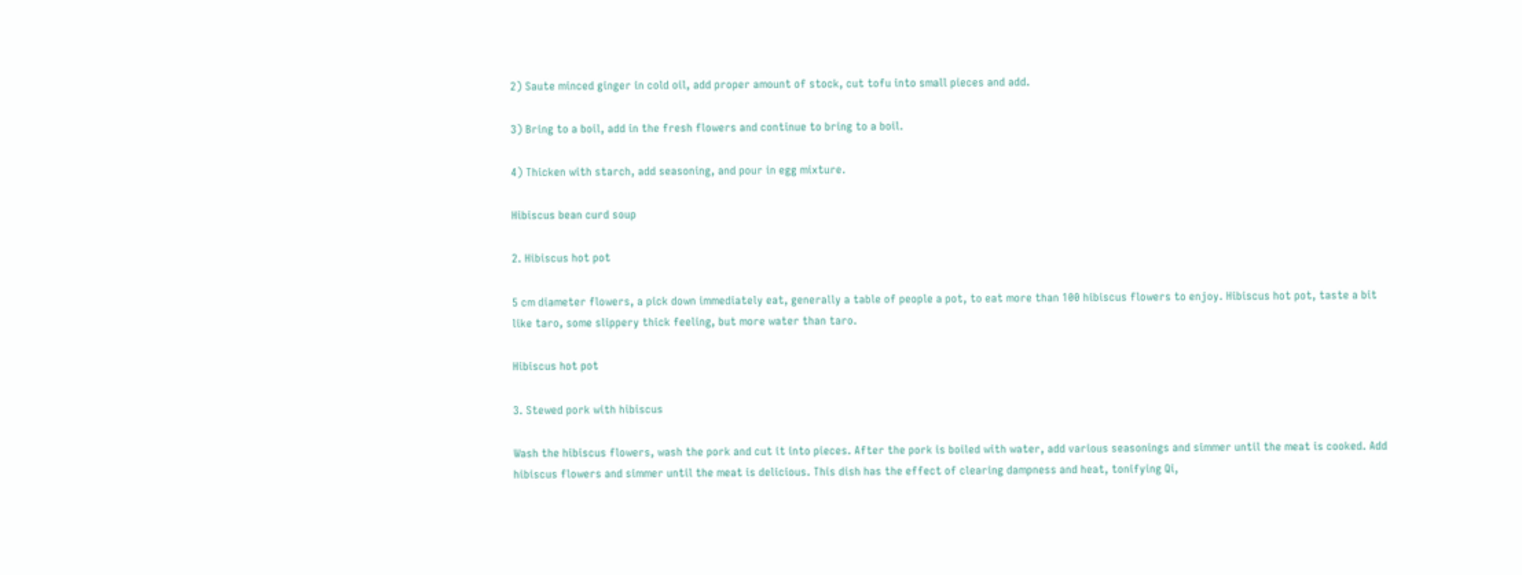2) Saute minced ginger in cold oil, add proper amount of stock, cut tofu into small pieces and add.

3) Bring to a boil, add in the fresh flowers and continue to bring to a boil.

4) Thicken with starch, add seasoning, and pour in egg mixture.

Hibiscus bean curd soup

2. Hibiscus hot pot

5 cm diameter flowers, a pick down immediately eat, generally a table of people a pot, to eat more than 100 hibiscus flowers to enjoy. Hibiscus hot pot, taste a bit like taro, some slippery thick feeling, but more water than taro.

Hibiscus hot pot

3. Stewed pork with hibiscus

Wash the hibiscus flowers, wash the pork and cut it into pieces. After the pork is boiled with water, add various seasonings and simmer until the meat is cooked. Add hibiscus flowers and simmer until the meat is delicious. This dish has the effect of clearing dampness and heat, tonifying Qi,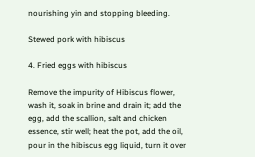nourishing yin and stopping bleeding.

Stewed pork with hibiscus

4. Fried eggs with hibiscus

Remove the impurity of Hibiscus flower, wash it, soak in brine and drain it; add the egg, add the scallion, salt and chicken essence, stir well; heat the pot, add the oil, pour in the hibiscus egg liquid, turn it over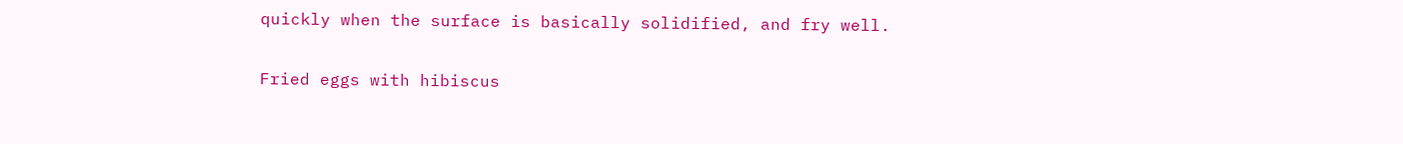quickly when the surface is basically solidified, and fry well.

Fried eggs with hibiscus